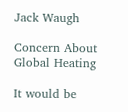Jack Waugh

Concern About Global Heating

It would be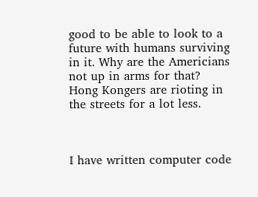good to be able to look to a future with humans surviving in it. Why are the Americians not up in arms for that? Hong Kongers are rioting in the streets for a lot less.



I have written computer code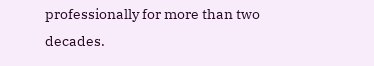professionally for more than two decades.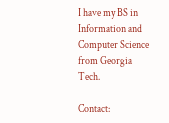I have my BS in Information and Computer Science from Georgia Tech.

Contact: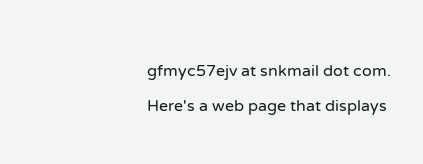gfmyc57ejv at snkmail dot com.

Here's a web page that displays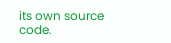its own source code.